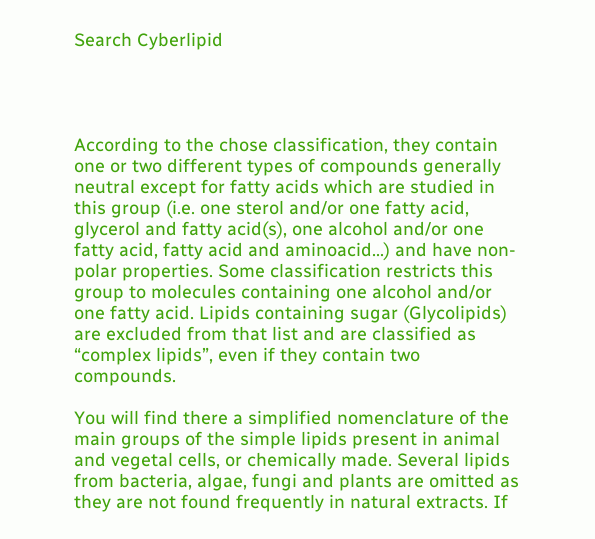Search Cyberlipid




According to the chose classification, they contain one or two different types of compounds generally neutral except for fatty acids which are studied in this group (i.e. one sterol and/or one fatty acid, glycerol and fatty acid(s), one alcohol and/or one fatty acid, fatty acid and aminoacid…) and have non-polar properties. Some classification restricts this group to molecules containing one alcohol and/or one fatty acid. Lipids containing sugar (Glycolipids) are excluded from that list and are classified as “complex lipids”, even if they contain two compounds.

You will find there a simplified nomenclature of the main groups of the simple lipids present in animal and vegetal cells, or chemically made. Several lipids from bacteria, algae, fungi and plants are omitted as they are not found frequently in natural extracts. If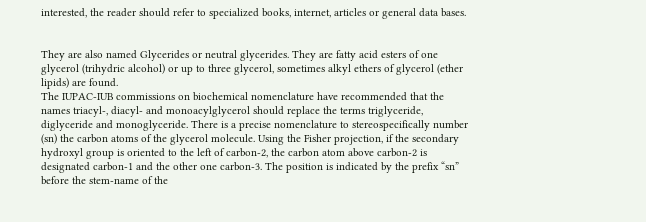interested, the reader should refer to specialized books, internet, articles or general data bases.


They are also named Glycerides or neutral glycerides. They are fatty acid esters of one glycerol (trihydric alcohol) or up to three glycerol, sometimes alkyl ethers of glycerol (ether lipids) are found.
The IUPAC-IUB commissions on biochemical nomenclature have recommended that the names triacyl-, diacyl- and monoacylglycerol should replace the terms triglyceride, diglyceride and monoglyceride. There is a precise nomenclature to stereospecifically number (sn) the carbon atoms of the glycerol molecule. Using the Fisher projection, if the secondary hydroxyl group is oriented to the left of carbon-2, the carbon atom above carbon-2 is designated carbon-1 and the other one carbon-3. The position is indicated by the prefix “sn” before the stem-name of the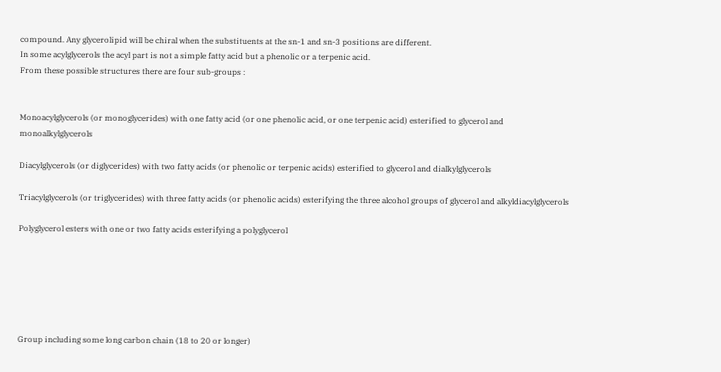compound. Any glycerolipid will be chiral when the substituents at the sn-1 and sn-3 positions are different.
In some acylglycerols the acyl part is not a simple fatty acid but a phenolic or a terpenic acid.
From these possible structures there are four sub-groups :


Monoacylglycerols (or monoglycerides) with one fatty acid (or one phenolic acid, or one terpenic acid) esterified to glycerol and monoalkylglycerols

Diacylglycerols (or diglycerides) with two fatty acids (or phenolic or terpenic acids) esterified to glycerol and dialkylglycerols

Triacylglycerols (or triglycerides) with three fatty acids (or phenolic acids) esterifying the three alcohol groups of glycerol and alkyldiacylglycerols

Polyglycerol esters with one or two fatty acids esterifying a polyglycerol






Group including some long carbon chain (18 to 20 or longer)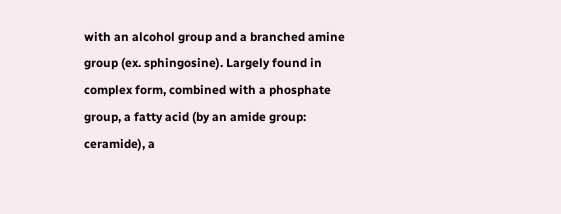with an alcohol group and a branched amine group (ex. sphingosine). Largely found in complex form, combined with a phosphate group, a fatty acid (by an amide group: ceramide), a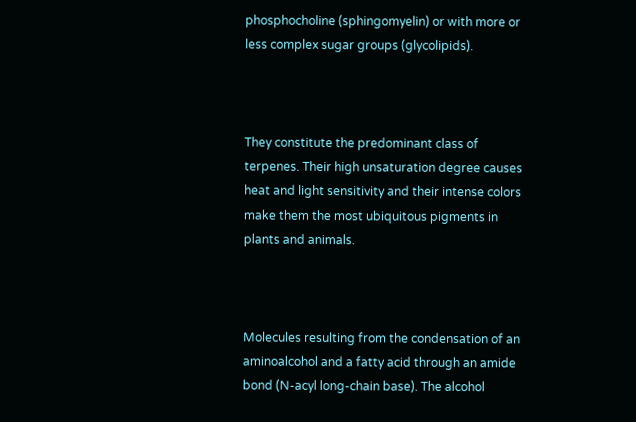phosphocholine (sphingomyelin) or with more or less complex sugar groups (glycolipids).



They constitute the predominant class of terpenes. Their high unsaturation degree causes heat and light sensitivity and their intense colors make them the most ubiquitous pigments in plants and animals.



Molecules resulting from the condensation of an aminoalcohol and a fatty acid through an amide bond (N-acyl long-chain base). The alcohol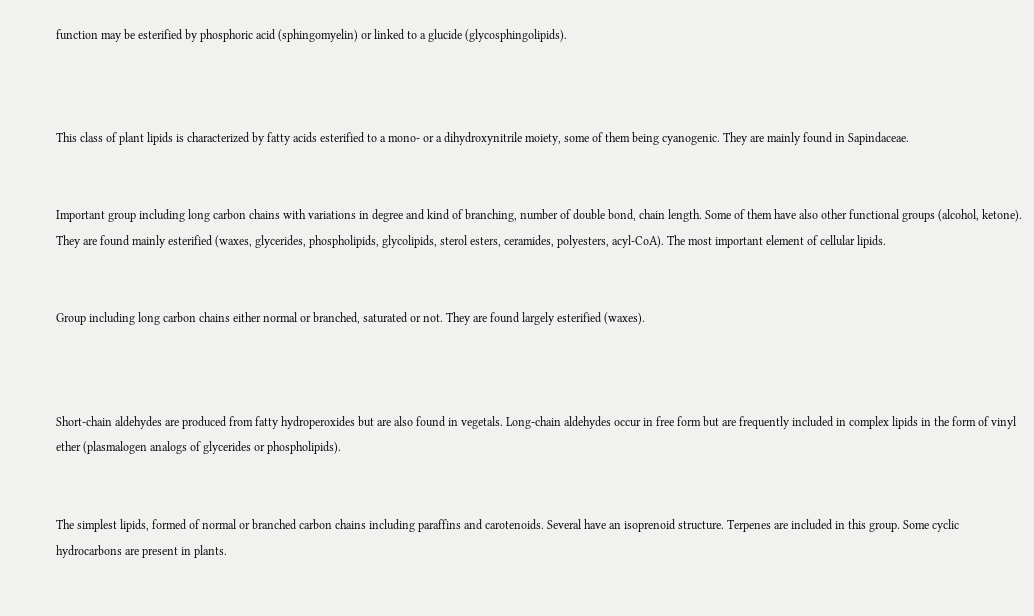function may be esterified by phosphoric acid (sphingomyelin) or linked to a glucide (glycosphingolipids).



This class of plant lipids is characterized by fatty acids esterified to a mono- or a dihydroxynitrile moiety, some of them being cyanogenic. They are mainly found in Sapindaceae.


Important group including long carbon chains with variations in degree and kind of branching, number of double bond, chain length. Some of them have also other functional groups (alcohol, ketone). They are found mainly esterified (waxes, glycerides, phospholipids, glycolipids, sterol esters, ceramides, polyesters, acyl-CoA). The most important element of cellular lipids.


Group including long carbon chains either normal or branched, saturated or not. They are found largely esterified (waxes).



Short-chain aldehydes are produced from fatty hydroperoxides but are also found in vegetals. Long-chain aldehydes occur in free form but are frequently included in complex lipids in the form of vinyl ether (plasmalogen analogs of glycerides or phospholipids).


The simplest lipids, formed of normal or branched carbon chains including paraffins and carotenoids. Several have an isoprenoid structure. Terpenes are included in this group. Some cyclic hydrocarbons are present in plants.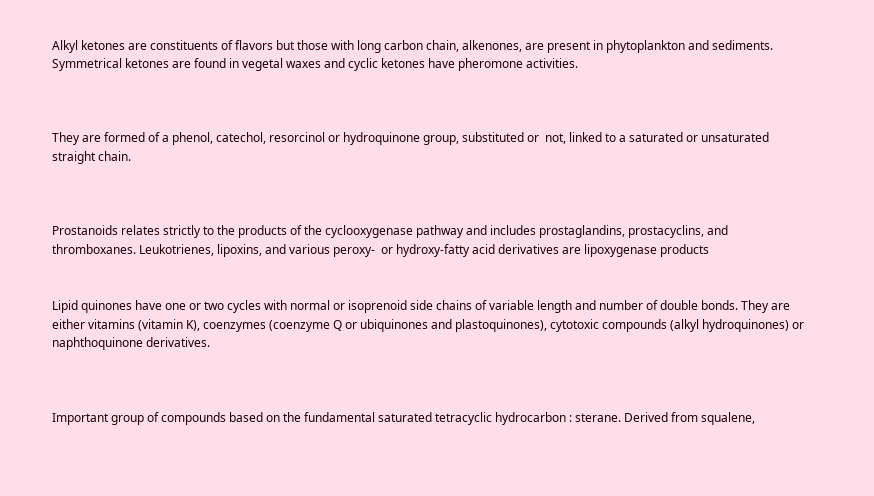Alkyl ketones are constituents of flavors but those with long carbon chain, alkenones, are present in phytoplankton and sediments. Symmetrical ketones are found in vegetal waxes and cyclic ketones have pheromone activities.



They are formed of a phenol, catechol, resorcinol or hydroquinone group, substituted or  not, linked to a saturated or unsaturated straight chain.



Prostanoids relates strictly to the products of the cyclooxygenase pathway and includes prostaglandins, prostacyclins, and thromboxanes. Leukotrienes, lipoxins, and various peroxy-  or hydroxy-fatty acid derivatives are lipoxygenase products


Lipid quinones have one or two cycles with normal or isoprenoid side chains of variable length and number of double bonds. They are either vitamins (vitamin K), coenzymes (coenzyme Q or ubiquinones and plastoquinones), cytotoxic compounds (alkyl hydroquinones) or naphthoquinone derivatives.



Important group of compounds based on the fundamental saturated tetracyclic hydrocarbon : sterane. Derived from squalene,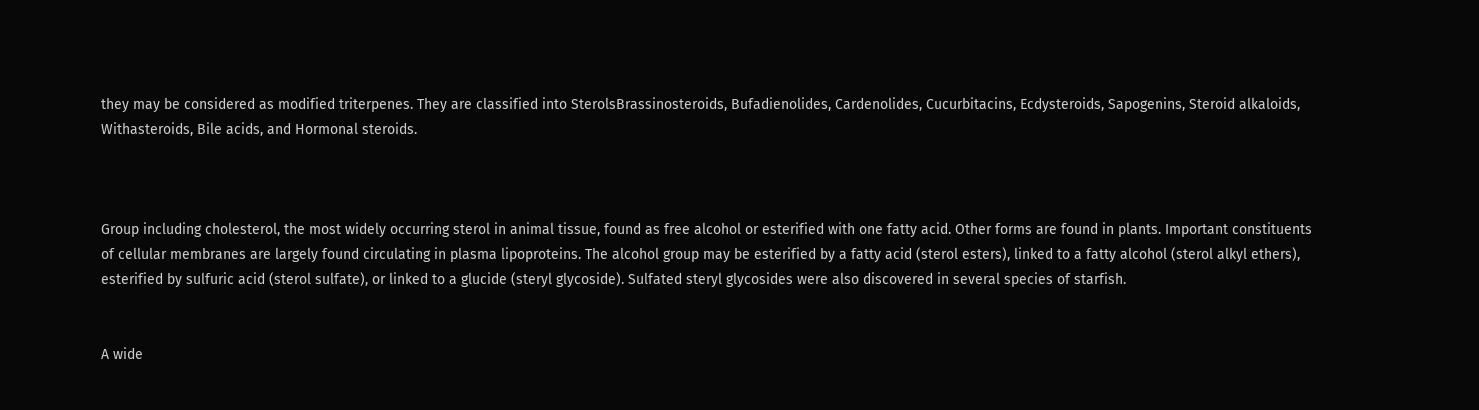they may be considered as modified triterpenes. They are classified into SterolsBrassinosteroids, Bufadienolides, Cardenolides, Cucurbitacins, Ecdysteroids, Sapogenins, Steroid alkaloids, Withasteroids, Bile acids, and Hormonal steroids.



Group including cholesterol, the most widely occurring sterol in animal tissue, found as free alcohol or esterified with one fatty acid. Other forms are found in plants. Important constituents of cellular membranes are largely found circulating in plasma lipoproteins. The alcohol group may be esterified by a fatty acid (sterol esters), linked to a fatty alcohol (sterol alkyl ethers), esterified by sulfuric acid (sterol sulfate), or linked to a glucide (steryl glycoside). Sulfated steryl glycosides were also discovered in several species of starfish.


A wide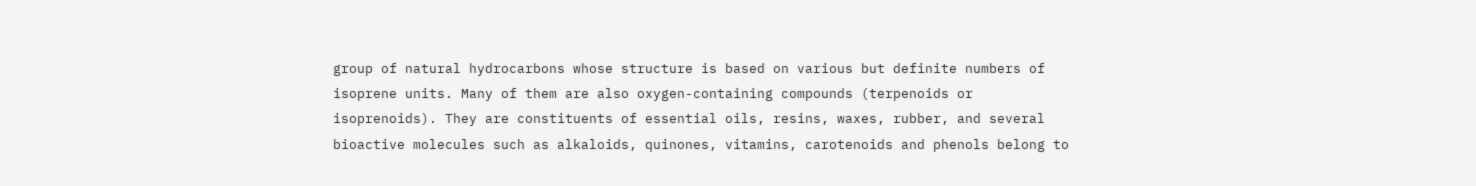group of natural hydrocarbons whose structure is based on various but definite numbers of isoprene units. Many of them are also oxygen-containing compounds (terpenoids or isoprenoids). They are constituents of essential oils, resins, waxes, rubber, and several bioactive molecules such as alkaloids, quinones, vitamins, carotenoids and phenols belong to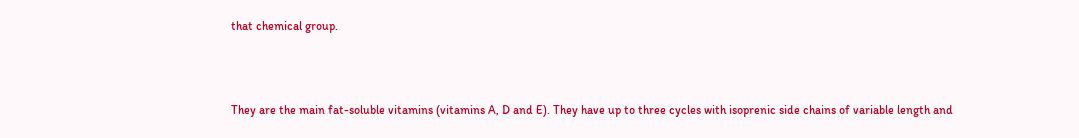that chemical group.



They are the main fat-soluble vitamins (vitamins A, D and E). They have up to three cycles with isoprenic side chains of variable length and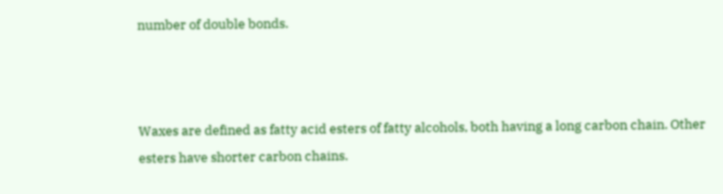number of double bonds.



Waxes are defined as fatty acid esters of fatty alcohols, both having a long carbon chain. Other esters have shorter carbon chains.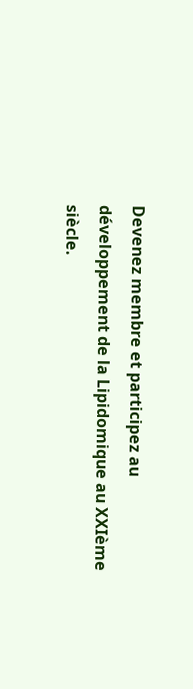Devenez membre et participez au développement de la Lipidomique au XXIème siècle.